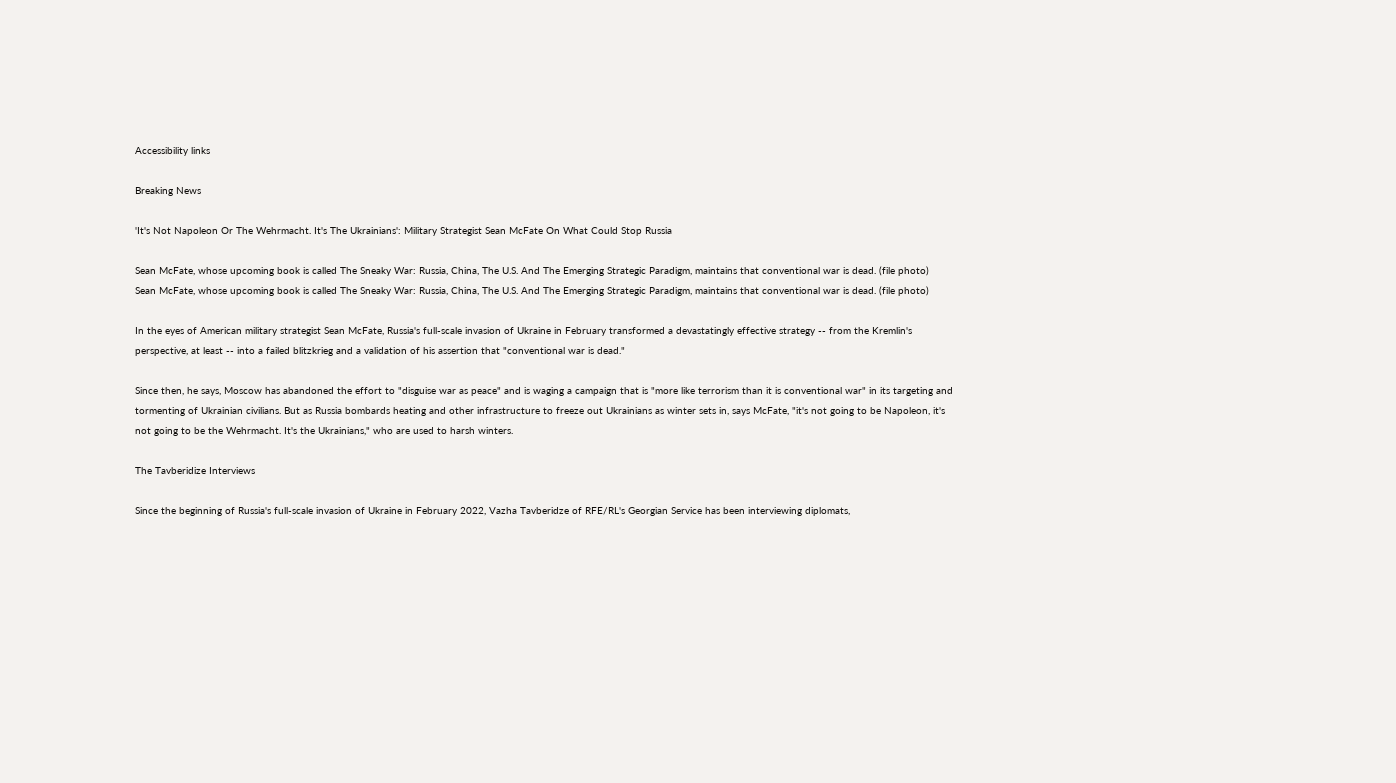Accessibility links

Breaking News

'It's Not Napoleon Or The Wehrmacht. It's The Ukrainians': Military Strategist Sean McFate On What Could Stop Russia

Sean McFate, whose upcoming book is called The Sneaky War: Russia, China, The U.S. And The Emerging Strategic Paradigm, maintains that conventional war is dead. (file photo)
Sean McFate, whose upcoming book is called The Sneaky War: Russia, China, The U.S. And The Emerging Strategic Paradigm, maintains that conventional war is dead. (file photo)

In the eyes of American military strategist Sean McFate, Russia's full-scale invasion of Ukraine in February transformed a devastatingly effective strategy -- from the Kremlin's perspective, at least -- into a failed blitzkrieg and a validation of his assertion that "conventional war is dead."

Since then, he says, Moscow has abandoned the effort to "disguise war as peace" and is waging a campaign that is "more like terrorism than it is conventional war" in its targeting and tormenting of Ukrainian civilians. But as Russia bombards heating and other infrastructure to freeze out Ukrainians as winter sets in, says McFate, "it's not going to be Napoleon, it's not going to be the Wehrmacht. It's the Ukrainians," who are used to harsh winters.

The Tavberidize Interviews

Since the beginning of Russia's full-scale invasion of Ukraine in February 2022, Vazha Tavberidze of RFE/RL's Georgian Service has been interviewing diplomats,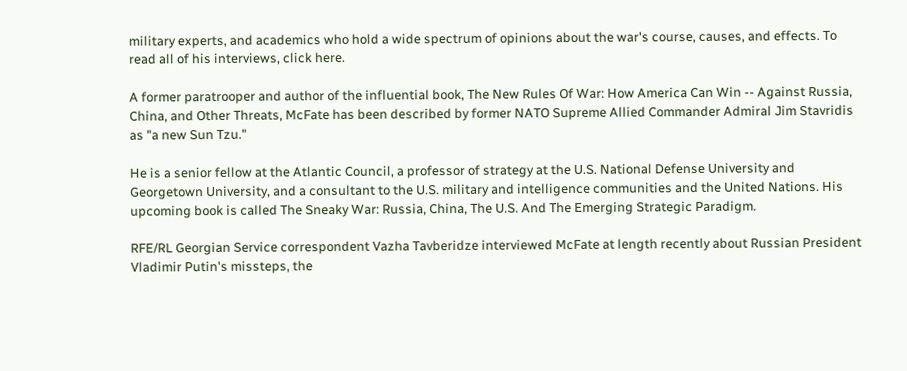military experts, and academics who hold a wide spectrum of opinions about the war's course, causes, and effects. To read all of his interviews, click here.

A former paratrooper and author of the influential book, The New Rules Of War: How America Can Win -- Against Russia, China, and Other Threats, McFate has been described by former NATO Supreme Allied Commander Admiral Jim Stavridis as "a new Sun Tzu."

He is a senior fellow at the Atlantic Council, a professor of strategy at the U.S. National Defense University and Georgetown University, and a consultant to the U.S. military and intelligence communities and the United Nations. His upcoming book is called The Sneaky War: Russia, China, The U.S. And The Emerging Strategic Paradigm.

RFE/RL Georgian Service correspondent Vazha Tavberidze interviewed McFate at length recently about Russian President Vladimir Putin's missteps, the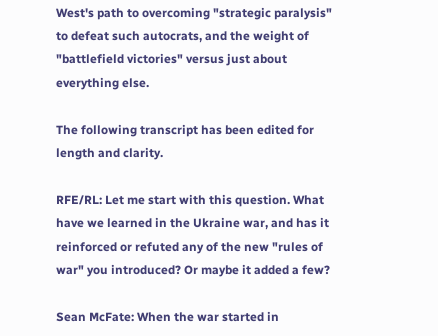West's path to overcoming "strategic paralysis" to defeat such autocrats, and the weight of "battlefield victories" versus just about everything else.

The following transcript has been edited for length and clarity.

RFE/RL: Let me start with this question. What have we learned in the Ukraine war, and has it reinforced or refuted any of the new "rules of war" you introduced? Or maybe it added a few?

Sean McFate: When the war started in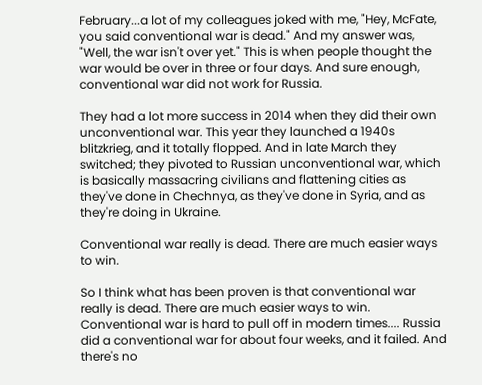February...a lot of my colleagues joked with me, "Hey, McFate, you said conventional war is dead." And my answer was, "Well, the war isn't over yet." This is when people thought the war would be over in three or four days. And sure enough, conventional war did not work for Russia.

They had a lot more success in 2014 when they did their own unconventional war. This year they launched a 1940s blitzkrieg, and it totally flopped. And in late March they switched; they pivoted to Russian unconventional war, which is basically massacring civilians and flattening cities as they've done in Chechnya, as they've done in Syria, and as they're doing in Ukraine.

Conventional war really is dead. There are much easier ways to win.

So I think what has been proven is that conventional war really is dead. There are much easier ways to win. Conventional war is hard to pull off in modern times.... Russia did a conventional war for about four weeks, and it failed. And there's no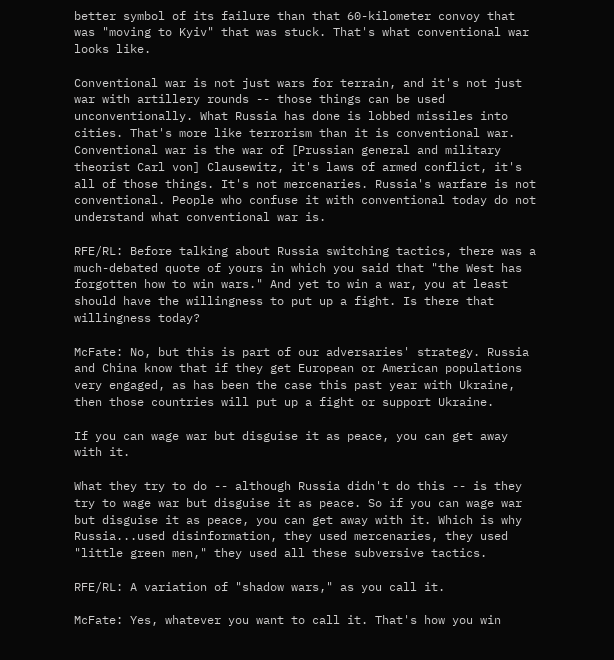better symbol of its failure than that 60-kilometer convoy that was "moving to Kyiv" that was stuck. That's what conventional war looks like.

Conventional war is not just wars for terrain, and it's not just war with artillery rounds -- those things can be used unconventionally. What Russia has done is lobbed missiles into cities. That's more like terrorism than it is conventional war. Conventional war is the war of [Prussian general and military theorist Carl von] Clausewitz, it's laws of armed conflict, it's all of those things. It's not mercenaries. Russia's warfare is not conventional. People who confuse it with conventional today do not understand what conventional war is.

RFE/RL: Before talking about Russia switching tactics, there was a much-debated quote of yours in which you said that "the West has forgotten how to win wars." And yet to win a war, you at least should have the willingness to put up a fight. Is there that willingness today?

McFate: No, but this is part of our adversaries' strategy. Russia and China know that if they get European or American populations very engaged, as has been the case this past year with Ukraine, then those countries will put up a fight or support Ukraine.

If you can wage war but disguise it as peace, you can get away with it.

What they try to do -- although Russia didn't do this -- is they try to wage war but disguise it as peace. So if you can wage war but disguise it as peace, you can get away with it. Which is why Russia...used disinformation, they used mercenaries, they used "little green men," they used all these subversive tactics.

RFE/RL: A variation of "shadow wars," as you call it.

McFate: Yes, whatever you want to call it. That's how you win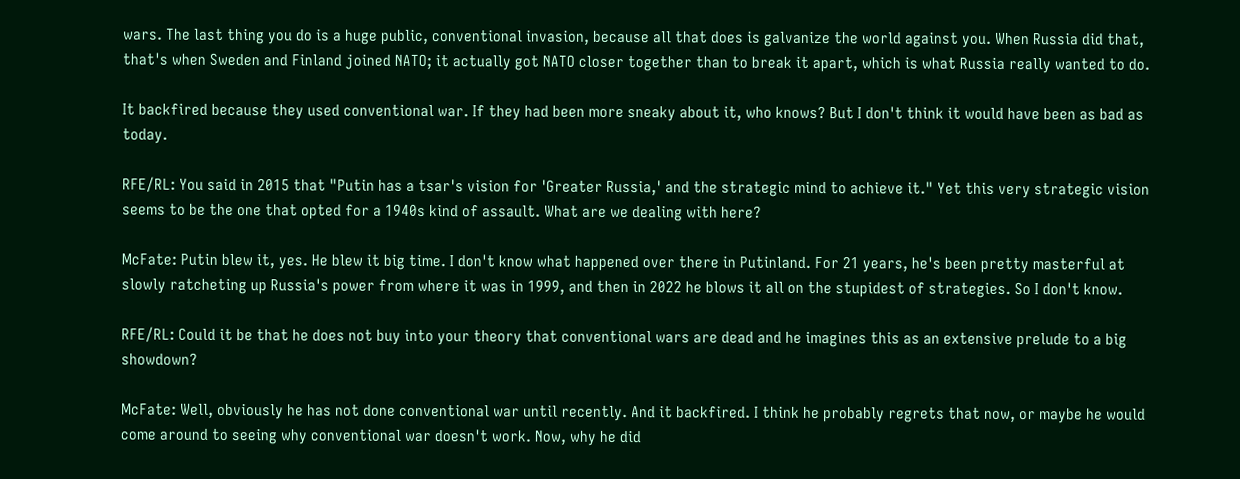wars. The last thing you do is a huge public, conventional invasion, because all that does is galvanize the world against you. When Russia did that, that's when Sweden and Finland joined NATO; it actually got NATO closer together than to break it apart, which is what Russia really wanted to do.

It backfired because they used conventional war. If they had been more sneaky about it, who knows? But I don't think it would have been as bad as today.

RFE/RL: You said in 2015 that "Putin has a tsar's vision for 'Greater Russia,' and the strategic mind to achieve it." Yet this very strategic vision seems to be the one that opted for a 1940s kind of assault. What are we dealing with here?

McFate: Putin blew it, yes. He blew it big time. I don't know what happened over there in Putinland. For 21 years, he's been pretty masterful at slowly ratcheting up Russia's power from where it was in 1999, and then in 2022 he blows it all on the stupidest of strategies. So I don't know.

RFE/RL: Could it be that he does not buy into your theory that conventional wars are dead and he imagines this as an extensive prelude to a big showdown?

McFate: Well, obviously he has not done conventional war until recently. And it backfired. I think he probably regrets that now, or maybe he would come around to seeing why conventional war doesn't work. Now, why he did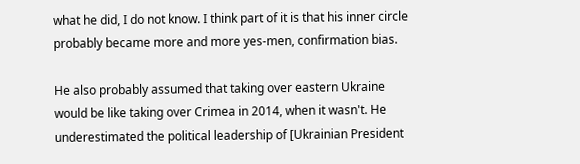what he did, I do not know. I think part of it is that his inner circle probably became more and more yes-men, confirmation bias.

He also probably assumed that taking over eastern Ukraine would be like taking over Crimea in 2014, when it wasn't. He underestimated the political leadership of [Ukrainian President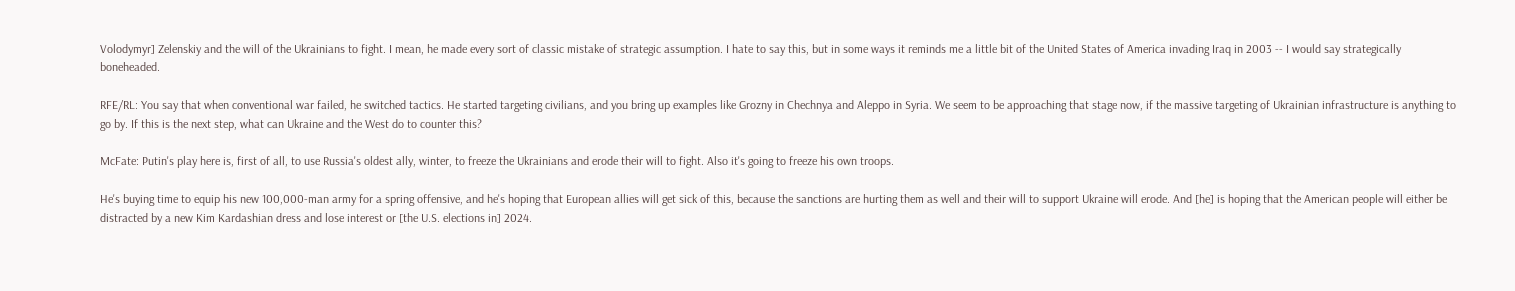Volodymyr] Zelenskiy and the will of the Ukrainians to fight. I mean, he made every sort of classic mistake of strategic assumption. I hate to say this, but in some ways it reminds me a little bit of the United States of America invading Iraq in 2003 -- I would say strategically boneheaded.

RFE/RL: You say that when conventional war failed, he switched tactics. He started targeting civilians, and you bring up examples like Grozny in Chechnya and Aleppo in Syria. We seem to be approaching that stage now, if the massive targeting of Ukrainian infrastructure is anything to go by. If this is the next step, what can Ukraine and the West do to counter this?

McFate: Putin's play here is, first of all, to use Russia's oldest ally, winter, to freeze the Ukrainians and erode their will to fight. Also it's going to freeze his own troops.

He's buying time to equip his new 100,000-man army for a spring offensive, and he's hoping that European allies will get sick of this, because the sanctions are hurting them as well and their will to support Ukraine will erode. And [he] is hoping that the American people will either be distracted by a new Kim Kardashian dress and lose interest or [the U.S. elections in] 2024.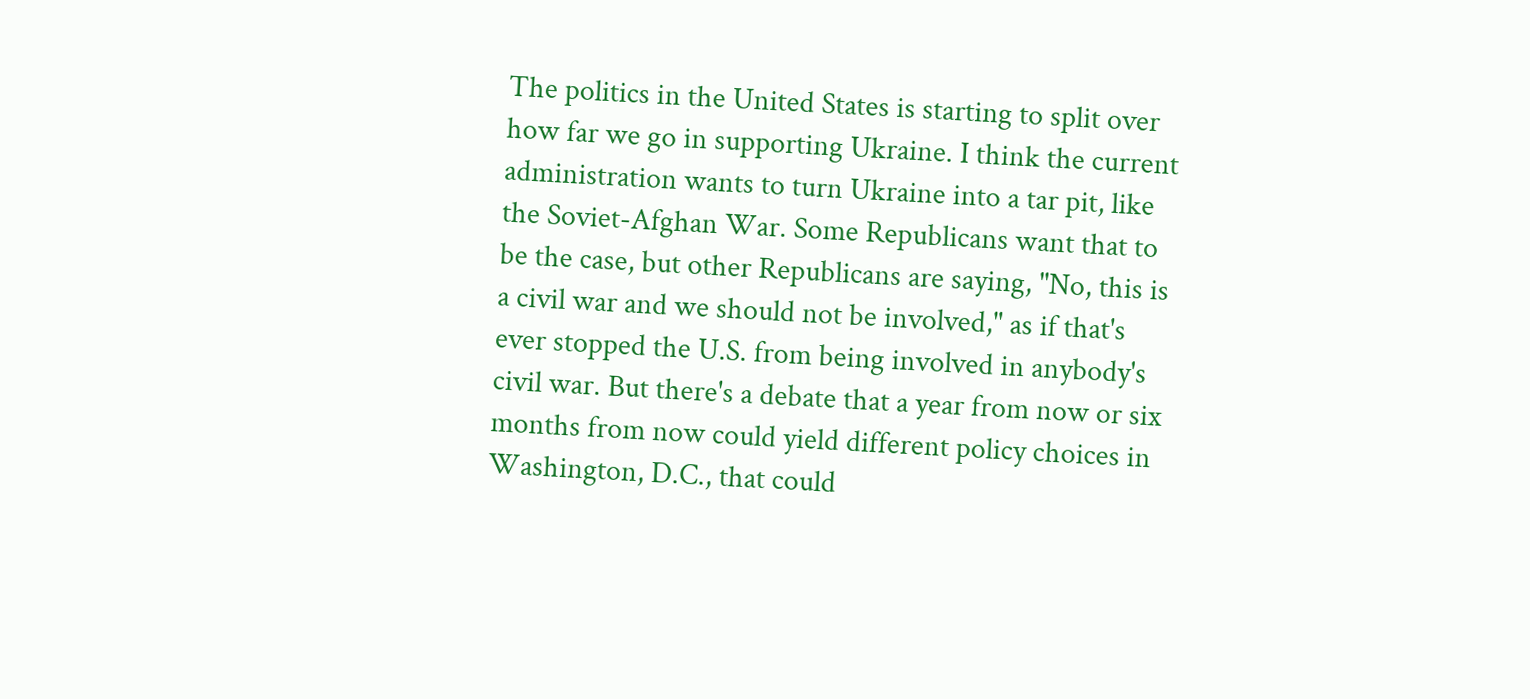The politics in the United States is starting to split over how far we go in supporting Ukraine. I think the current administration wants to turn Ukraine into a tar pit, like the Soviet-Afghan War. Some Republicans want that to be the case, but other Republicans are saying, "No, this is a civil war and we should not be involved," as if that's ever stopped the U.S. from being involved in anybody's civil war. But there's a debate that a year from now or six months from now could yield different policy choices in Washington, D.C., that could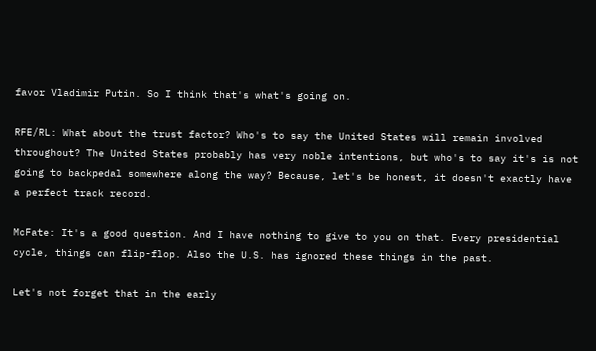favor Vladimir Putin. So I think that's what's going on.

RFE/RL: What about the trust factor? Who's to say the United States will remain involved throughout? The United States probably has very noble intentions, but who's to say it's is not going to backpedal somewhere along the way? Because, let's be honest, it doesn't exactly have a perfect track record.

McFate: It's a good question. And I have nothing to give to you on that. Every presidential cycle, things can flip-flop. Also the U.S. has ignored these things in the past.

Let's not forget that in the early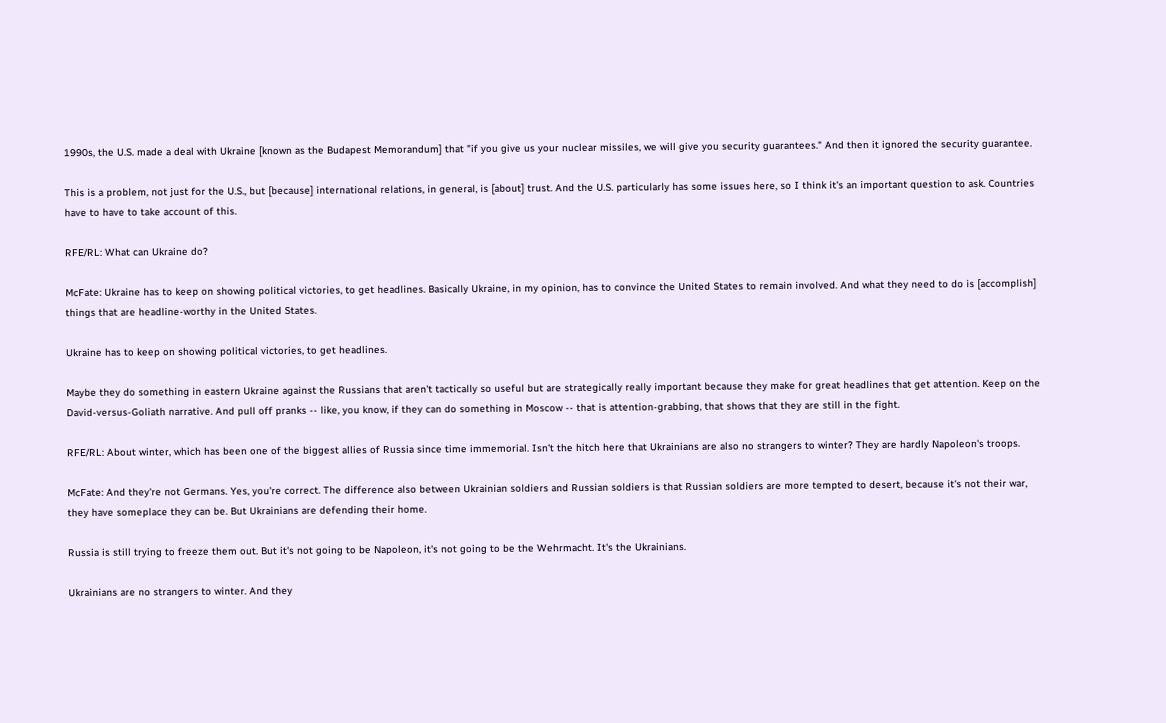1990s, the U.S. made a deal with Ukraine [known as the Budapest Memorandum] that "if you give us your nuclear missiles, we will give you security guarantees." And then it ignored the security guarantee.

This is a problem, not just for the U.S., but [because] international relations, in general, is [about] trust. And the U.S. particularly has some issues here, so I think it's an important question to ask. Countries have to have to take account of this.

RFE/RL: What can Ukraine do?

McFate: Ukraine has to keep on showing political victories, to get headlines. Basically Ukraine, in my opinion, has to convince the United States to remain involved. And what they need to do is [accomplish] things that are headline-worthy in the United States.

Ukraine has to keep on showing political victories, to get headlines.

Maybe they do something in eastern Ukraine against the Russians that aren't tactically so useful but are strategically really important because they make for great headlines that get attention. Keep on the David-versus-Goliath narrative. And pull off pranks -- like, you know, if they can do something in Moscow -- that is attention-grabbing, that shows that they are still in the fight.

RFE/RL: About winter, which has been one of the biggest allies of Russia since time immemorial. Isn't the hitch here that Ukrainians are also no strangers to winter? They are hardly Napoleon's troops.

McFate: And they're not Germans. Yes, you're correct. The difference also between Ukrainian soldiers and Russian soldiers is that Russian soldiers are more tempted to desert, because it's not their war, they have someplace they can be. But Ukrainians are defending their home.

Russia is still trying to freeze them out. But it's not going to be Napoleon, it's not going to be the Wehrmacht. It's the Ukrainians.

Ukrainians are no strangers to winter. And they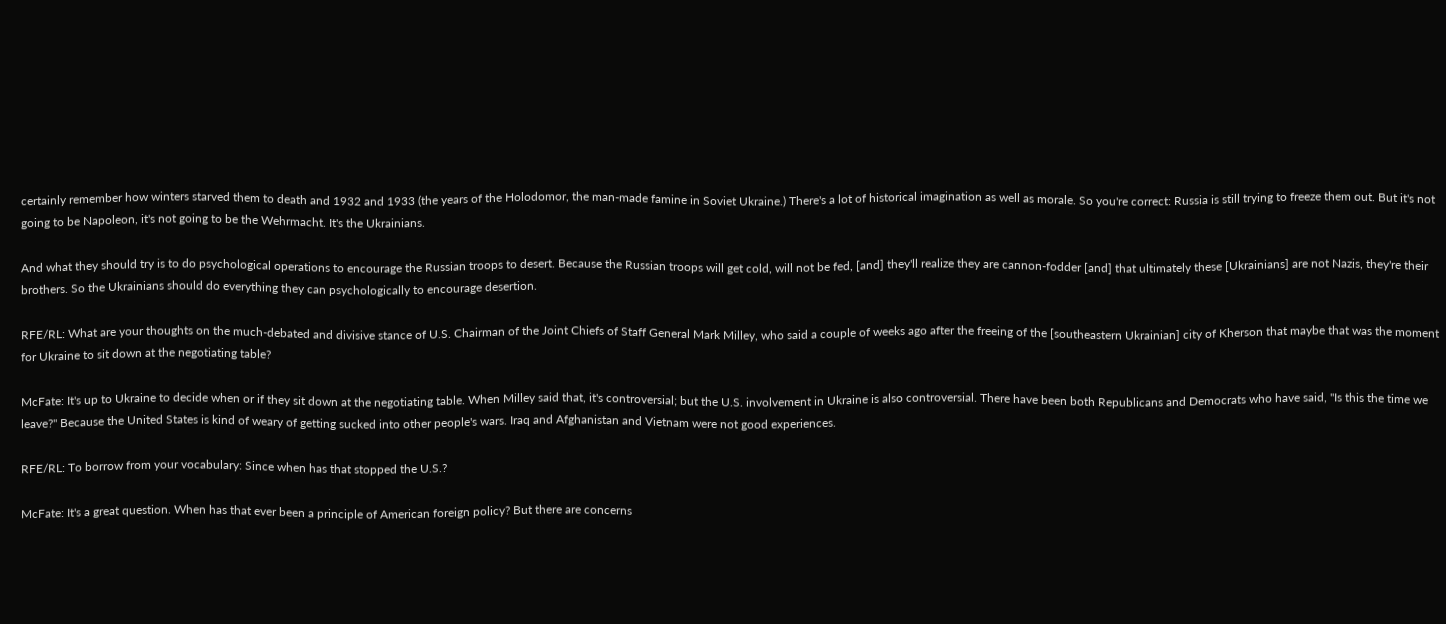certainly remember how winters starved them to death and 1932 and 1933 (the years of the Holodomor, the man-made famine in Soviet Ukraine.) There's a lot of historical imagination as well as morale. So you're correct: Russia is still trying to freeze them out. But it's not going to be Napoleon, it's not going to be the Wehrmacht. It's the Ukrainians.

And what they should try is to do psychological operations to encourage the Russian troops to desert. Because the Russian troops will get cold, will not be fed, [and] they'll realize they are cannon-fodder [and] that ultimately these [Ukrainians] are not Nazis, they're their brothers. So the Ukrainians should do everything they can psychologically to encourage desertion.

RFE/RL: What are your thoughts on the much-debated and divisive stance of U.S. Chairman of the Joint Chiefs of Staff General Mark Milley, who said a couple of weeks ago after the freeing of the [southeastern Ukrainian] city of Kherson that maybe that was the moment for Ukraine to sit down at the negotiating table?

McFate: It's up to Ukraine to decide when or if they sit down at the negotiating table. When Milley said that, it's controversial; but the U.S. involvement in Ukraine is also controversial. There have been both Republicans and Democrats who have said, "Is this the time we leave?" Because the United States is kind of weary of getting sucked into other people's wars. Iraq and Afghanistan and Vietnam were not good experiences.

RFE/RL: To borrow from your vocabulary: Since when has that stopped the U.S.?

McFate: It's a great question. When has that ever been a principle of American foreign policy? But there are concerns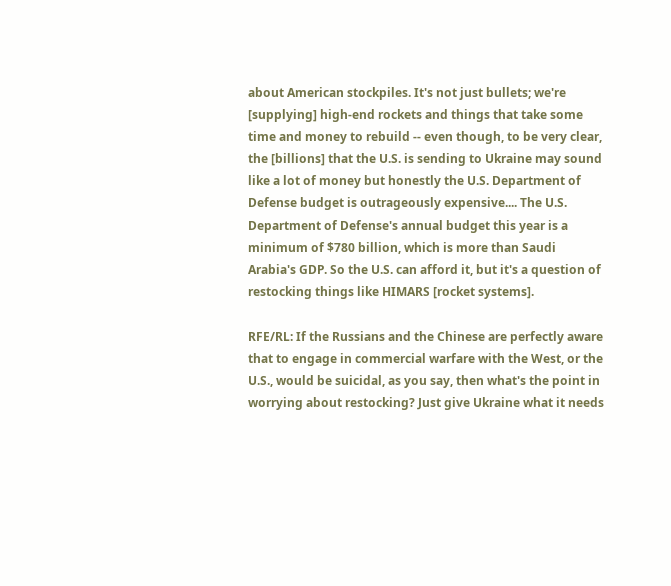about American stockpiles. It's not just bullets; we're [supplying] high-end rockets and things that take some time and money to rebuild -- even though, to be very clear, the [billions] that the U.S. is sending to Ukraine may sound like a lot of money but honestly the U.S. Department of Defense budget is outrageously expensive.... The U.S. Department of Defense's annual budget this year is a minimum of $780 billion, which is more than Saudi Arabia's GDP. So the U.S. can afford it, but it's a question of restocking things like HIMARS [rocket systems].

RFE/RL: If the Russians and the Chinese are perfectly aware that to engage in commercial warfare with the West, or the U.S., would be suicidal, as you say, then what's the point in worrying about restocking? Just give Ukraine what it needs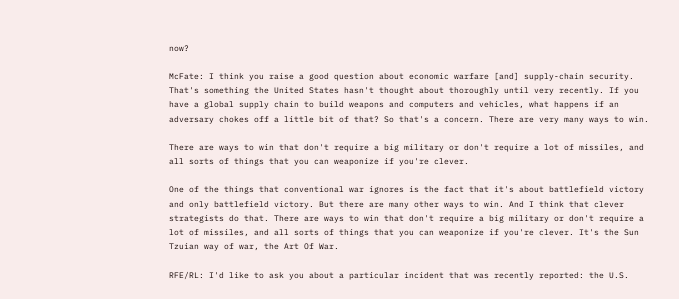now?

McFate: I think you raise a good question about economic warfare [and] supply-chain security. That's something the United States hasn't thought about thoroughly until very recently. If you have a global supply chain to build weapons and computers and vehicles, what happens if an adversary chokes off a little bit of that? So that's a concern. There are very many ways to win.

There are ways to win that don't require a big military or don't require a lot of missiles, and all sorts of things that you can weaponize if you're clever.

One of the things that conventional war ignores is the fact that it's about battlefield victory and only battlefield victory. But there are many other ways to win. And I think that clever strategists do that. There are ways to win that don't require a big military or don't require a lot of missiles, and all sorts of things that you can weaponize if you're clever. It's the Sun Tzuian way of war, the Art Of War.

RFE/RL: I'd like to ask you about a particular incident that was recently reported: the U.S.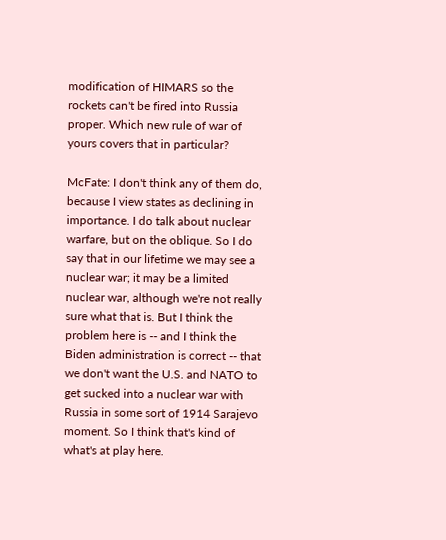modification of HIMARS so the rockets can't be fired into Russia proper. Which new rule of war of yours covers that in particular?

McFate: I don't think any of them do, because I view states as declining in importance. I do talk about nuclear warfare, but on the oblique. So I do say that in our lifetime we may see a nuclear war; it may be a limited nuclear war, although we're not really sure what that is. But I think the problem here is -- and I think the Biden administration is correct -- that we don't want the U.S. and NATO to get sucked into a nuclear war with Russia in some sort of 1914 Sarajevo moment. So I think that's kind of what's at play here.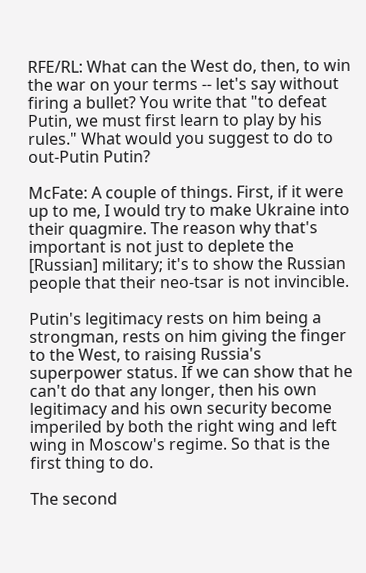RFE/RL: What can the West do, then, to win the war on your terms -- let's say without firing a bullet? You write that "to defeat Putin, we must first learn to play by his rules." What would you suggest to do to out-Putin Putin?

McFate: A couple of things. First, if it were up to me, I would try to make Ukraine into their quagmire. The reason why that's important is not just to deplete the [Russian] military; it's to show the Russian people that their neo-tsar is not invincible.

Putin's legitimacy rests on him being a strongman, rests on him giving the finger to the West, to raising Russia's superpower status. If we can show that he can't do that any longer, then his own legitimacy and his own security become imperiled by both the right wing and left wing in Moscow's regime. So that is the first thing to do.

The second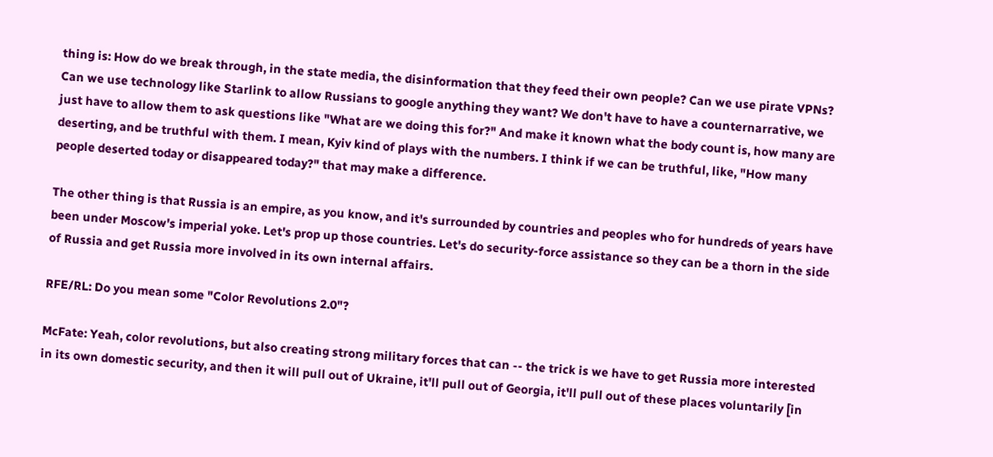thing is: How do we break through, in the state media, the disinformation that they feed their own people? Can we use pirate VPNs? Can we use technology like Starlink to allow Russians to google anything they want? We don't have to have a counternarrative, we just have to allow them to ask questions like "What are we doing this for?" And make it known what the body count is, how many are deserting, and be truthful with them. I mean, Kyiv kind of plays with the numbers. I think if we can be truthful, like, "How many people deserted today or disappeared today?" that may make a difference.

The other thing is that Russia is an empire, as you know, and it's surrounded by countries and peoples who for hundreds of years have been under Moscow's imperial yoke. Let's prop up those countries. Let's do security-force assistance so they can be a thorn in the side of Russia and get Russia more involved in its own internal affairs.

RFE/RL: Do you mean some "Color Revolutions 2.0"?

McFate: Yeah, color revolutions, but also creating strong military forces that can -- the trick is we have to get Russia more interested in its own domestic security, and then it will pull out of Ukraine, it'll pull out of Georgia, it'll pull out of these places voluntarily [in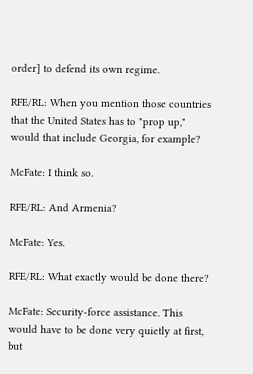order] to defend its own regime.

RFE/RL: When you mention those countries that the United States has to "prop up," would that include Georgia, for example?

McFate: I think so.

RFE/RL: And Armenia?

McFate: Yes.

RFE/RL: What exactly would be done there?

McFate: Security-force assistance. This would have to be done very quietly at first, but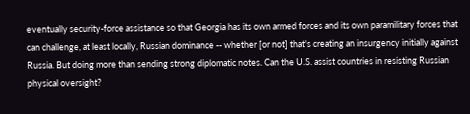eventually security-force assistance so that Georgia has its own armed forces and its own paramilitary forces that can challenge, at least locally, Russian dominance -- whether [or not] that's creating an insurgency initially against Russia. But doing more than sending strong diplomatic notes. Can the U.S. assist countries in resisting Russian physical oversight?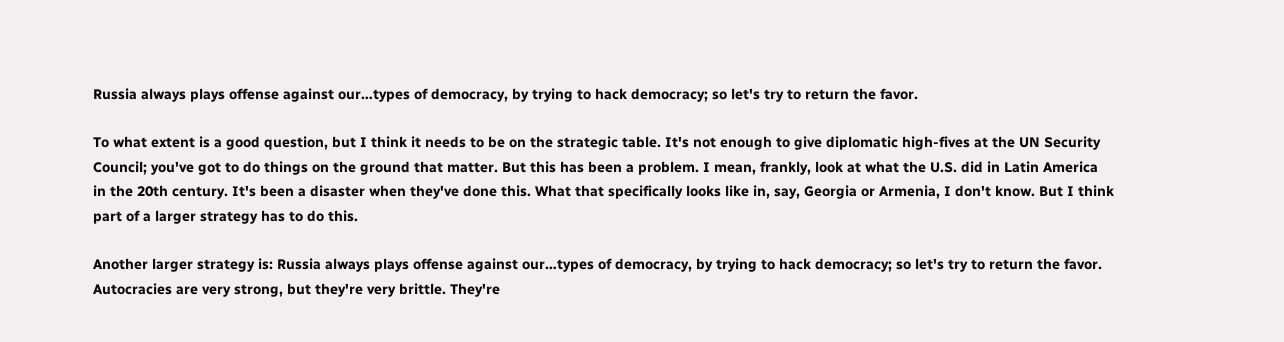Russia always plays offense against our…types of democracy, by trying to hack democracy; so let's try to return the favor.

To what extent is a good question, but I think it needs to be on the strategic table. It's not enough to give diplomatic high-fives at the UN Security Council; you've got to do things on the ground that matter. But this has been a problem. I mean, frankly, look at what the U.S. did in Latin America in the 20th century. It's been a disaster when they've done this. What that specifically looks like in, say, Georgia or Armenia, I don't know. But I think part of a larger strategy has to do this.

Another larger strategy is: Russia always plays offense against our…types of democracy, by trying to hack democracy; so let's try to return the favor. Autocracies are very strong, but they're very brittle. They're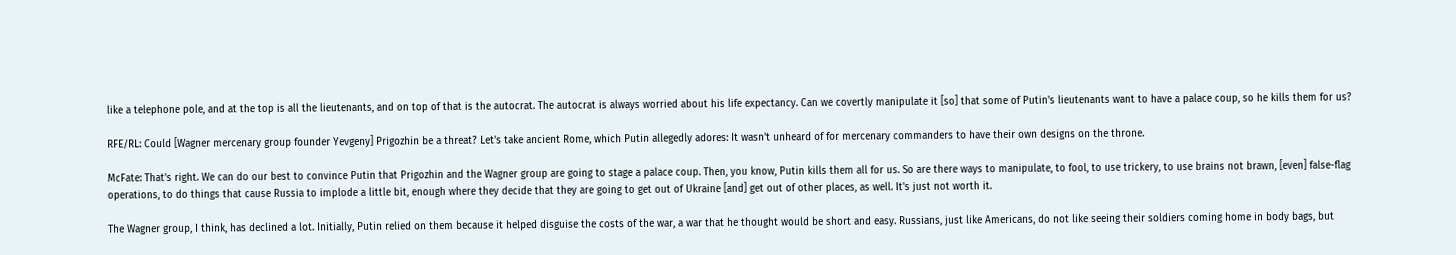like a telephone pole, and at the top is all the lieutenants, and on top of that is the autocrat. The autocrat is always worried about his life expectancy. Can we covertly manipulate it [so] that some of Putin's lieutenants want to have a palace coup, so he kills them for us?

RFE/RL: Could [Wagner mercenary group founder Yevgeny] Prigozhin be a threat? Let's take ancient Rome, which Putin allegedly adores: It wasn't unheard of for mercenary commanders to have their own designs on the throne.

McFate: That's right. We can do our best to convince Putin that Prigozhin and the Wagner group are going to stage a palace coup. Then, you know, Putin kills them all for us. So are there ways to manipulate, to fool, to use trickery, to use brains not brawn, [even] false-flag operations, to do things that cause Russia to implode a little bit, enough where they decide that they are going to get out of Ukraine [and] get out of other places, as well. It's just not worth it.

The Wagner group, I think, has declined a lot. Initially, Putin relied on them because it helped disguise the costs of the war, a war that he thought would be short and easy. Russians, just like Americans, do not like seeing their soldiers coming home in body bags, but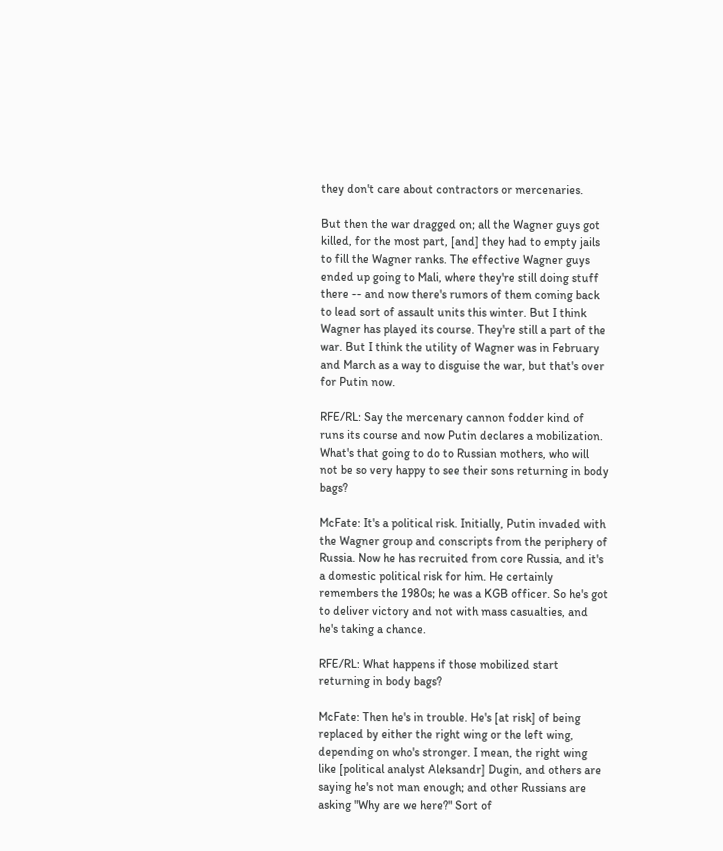they don't care about contractors or mercenaries.

But then the war dragged on; all the Wagner guys got killed, for the most part, [and] they had to empty jails to fill the Wagner ranks. The effective Wagner guys ended up going to Mali, where they're still doing stuff there -- and now there's rumors of them coming back to lead sort of assault units this winter. But I think Wagner has played its course. They're still a part of the war. But I think the utility of Wagner was in February and March as a way to disguise the war, but that's over for Putin now.

RFE/RL: Say the mercenary cannon fodder kind of runs its course and now Putin declares a mobilization. What's that going to do to Russian mothers, who will not be so very happy to see their sons returning in body bags?

McFate: It's a political risk. Initially, Putin invaded with the Wagner group and conscripts from the periphery of Russia. Now he has recruited from core Russia, and it's a domestic political risk for him. He certainly remembers the 1980s; he was a KGB officer. So he's got to deliver victory and not with mass casualties, and he's taking a chance.

RFE/RL: What happens if those mobilized start returning in body bags?

McFate: Then he's in trouble. He's [at risk] of being replaced by either the right wing or the left wing, depending on who's stronger. I mean, the right wing like [political analyst Aleksandr] Dugin, and others are saying he's not man enough; and other Russians are asking "Why are we here?" Sort of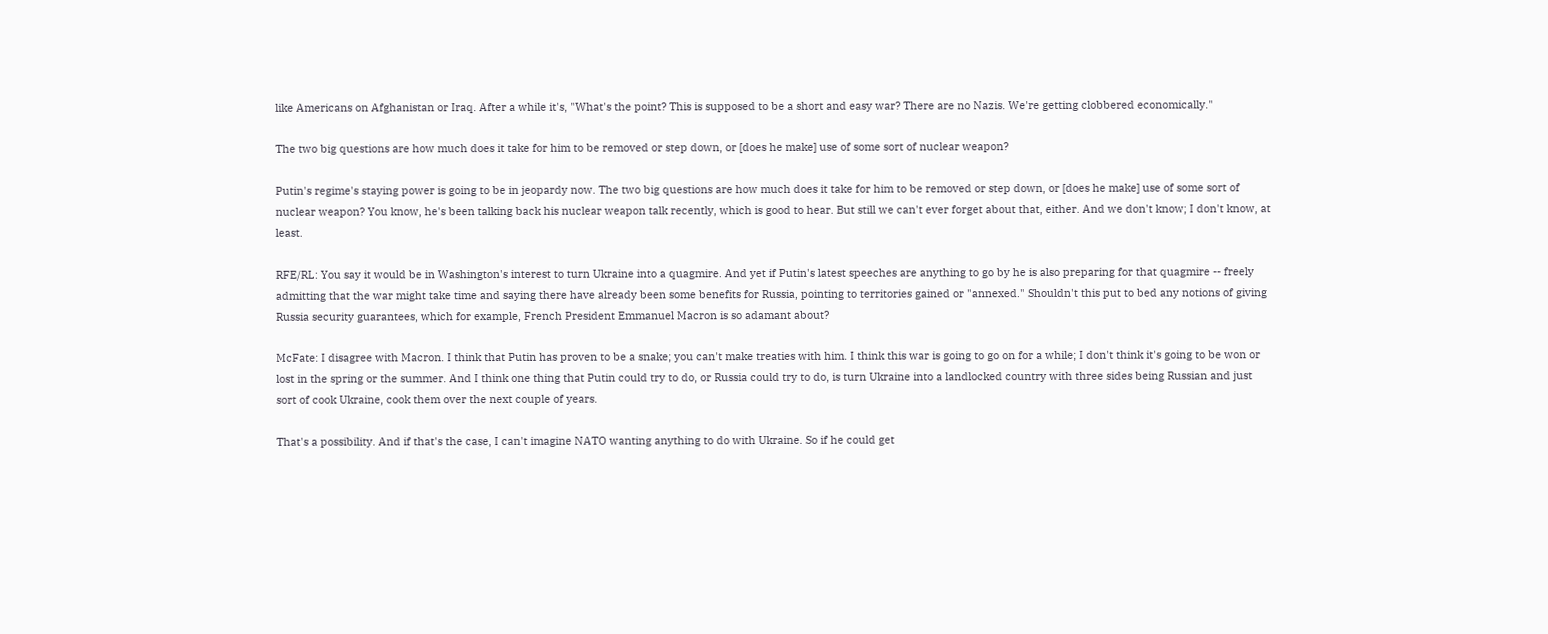like Americans on Afghanistan or Iraq. After a while it's, "What's the point? This is supposed to be a short and easy war? There are no Nazis. We're getting clobbered economically."

The two big questions are how much does it take for him to be removed or step down, or [does he make] use of some sort of nuclear weapon?

Putin's regime's staying power is going to be in jeopardy now. The two big questions are how much does it take for him to be removed or step down, or [does he make] use of some sort of nuclear weapon? You know, he's been talking back his nuclear weapon talk recently, which is good to hear. But still we can't ever forget about that, either. And we don't know; I don't know, at least.

RFE/RL: You say it would be in Washington's interest to turn Ukraine into a quagmire. And yet if Putin's latest speeches are anything to go by he is also preparing for that quagmire -- freely admitting that the war might take time and saying there have already been some benefits for Russia, pointing to territories gained or "annexed." Shouldn't this put to bed any notions of giving Russia security guarantees, which for example, French President Emmanuel Macron is so adamant about?

McFate: I disagree with Macron. I think that Putin has proven to be a snake; you can't make treaties with him. I think this war is going to go on for a while; I don't think it's going to be won or lost in the spring or the summer. And I think one thing that Putin could try to do, or Russia could try to do, is turn Ukraine into a landlocked country with three sides being Russian and just sort of cook Ukraine, cook them over the next couple of years.

That's a possibility. And if that's the case, I can't imagine NATO wanting anything to do with Ukraine. So if he could get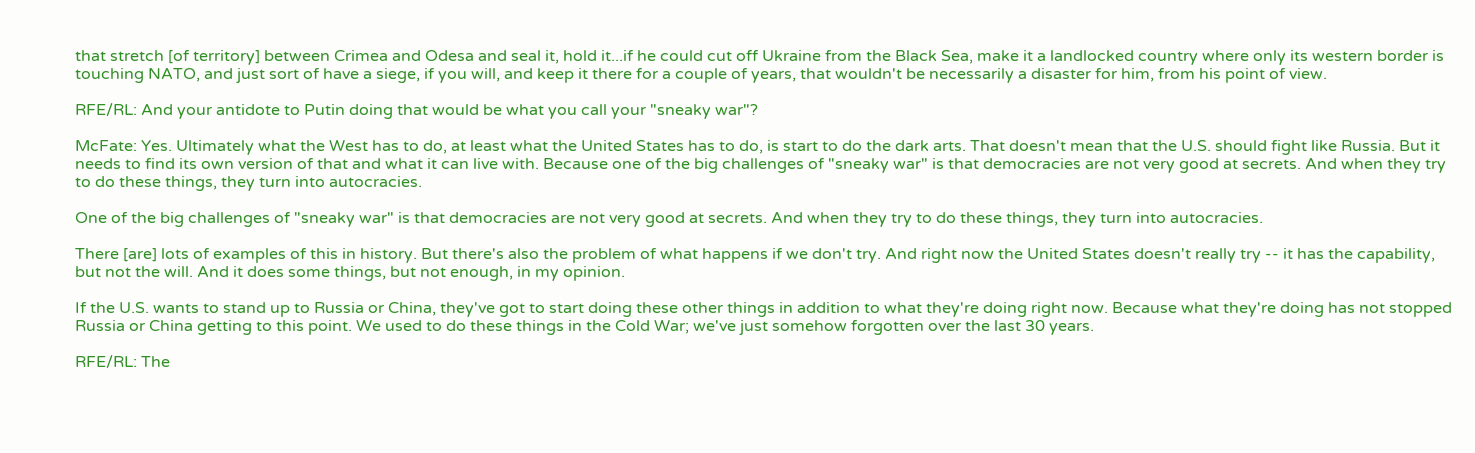that stretch [of territory] between Crimea and Odesa and seal it, hold it...if he could cut off Ukraine from the Black Sea, make it a landlocked country where only its western border is touching NATO, and just sort of have a siege, if you will, and keep it there for a couple of years, that wouldn't be necessarily a disaster for him, from his point of view.

RFE/RL: And your antidote to Putin doing that would be what you call your "sneaky war"?

McFate: Yes. Ultimately what the West has to do, at least what the United States has to do, is start to do the dark arts. That doesn't mean that the U.S. should fight like Russia. But it needs to find its own version of that and what it can live with. Because one of the big challenges of "sneaky war" is that democracies are not very good at secrets. And when they try to do these things, they turn into autocracies.

One of the big challenges of "sneaky war" is that democracies are not very good at secrets. And when they try to do these things, they turn into autocracies.

There [are] lots of examples of this in history. But there's also the problem of what happens if we don't try. And right now the United States doesn't really try -- it has the capability, but not the will. And it does some things, but not enough, in my opinion.

If the U.S. wants to stand up to Russia or China, they've got to start doing these other things in addition to what they're doing right now. Because what they're doing has not stopped Russia or China getting to this point. We used to do these things in the Cold War; we've just somehow forgotten over the last 30 years.

RFE/RL: The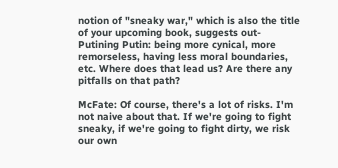notion of "sneaky war," which is also the title of your upcoming book, suggests out-Putining Putin: being more cynical, more remorseless, having less moral boundaries, etc. Where does that lead us? Are there any pitfalls on that path?

McFate: Of course, there's a lot of risks. I'm not naive about that. If we're going to fight sneaky, if we're going to fight dirty, we risk our own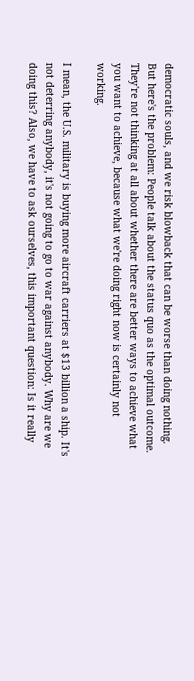democratic souls, and we risk blowback that can be worse than doing nothing. But here's the problem: People talk about the status quo as the optimal outcome. They're not thinking at all about whether there are better ways to achieve what you want to achieve, because what we're doing right now is certainly not working.

I mean, the U.S. military is buying more aircraft carriers at $13 billion a ship. It's not deterring anybody, it's not going to go to war against anybody. Why are we doing this? Also, we have to ask ourselves, this important question: Is it really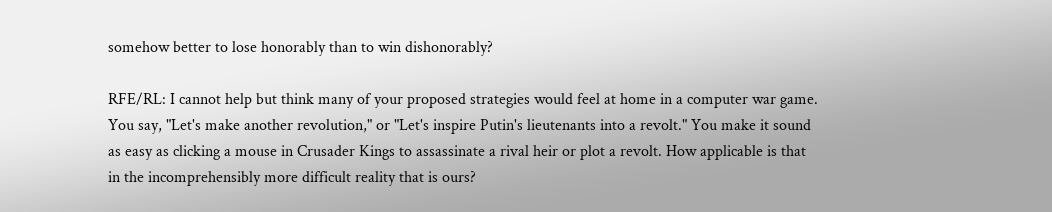somehow better to lose honorably than to win dishonorably?

RFE/RL: I cannot help but think many of your proposed strategies would feel at home in a computer war game. You say, "Let's make another revolution," or "Let's inspire Putin's lieutenants into a revolt." You make it sound as easy as clicking a mouse in Crusader Kings to assassinate a rival heir or plot a revolt. How applicable is that in the incomprehensibly more difficult reality that is ours?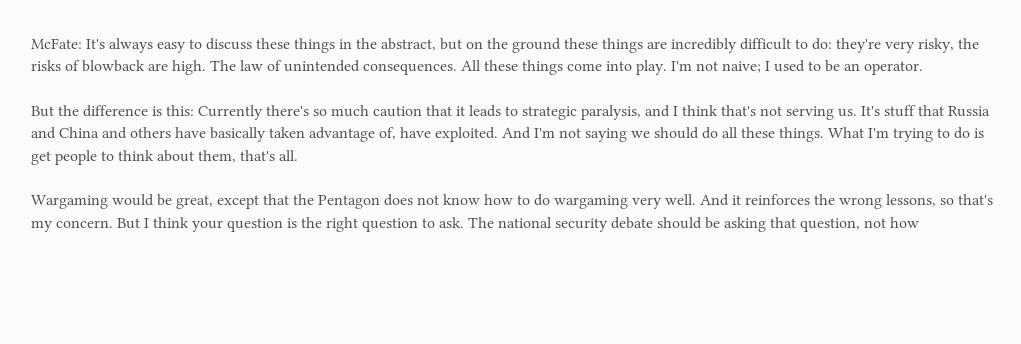McFate: It's always easy to discuss these things in the abstract, but on the ground these things are incredibly difficult to do: they're very risky, the risks of blowback are high. The law of unintended consequences. All these things come into play. I'm not naive; I used to be an operator.

But the difference is this: Currently there's so much caution that it leads to strategic paralysis, and I think that's not serving us. It's stuff that Russia and China and others have basically taken advantage of, have exploited. And I'm not saying we should do all these things. What I'm trying to do is get people to think about them, that's all.

Wargaming would be great, except that the Pentagon does not know how to do wargaming very well. And it reinforces the wrong lessons, so that's my concern. But I think your question is the right question to ask. The national security debate should be asking that question, not how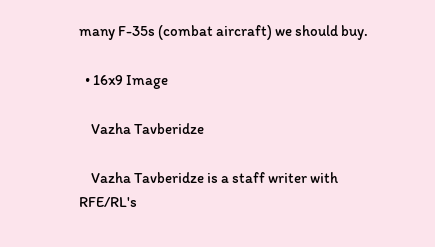many F-35s (combat aircraft) we should buy.

  • 16x9 Image

    Vazha Tavberidze

    Vazha Tavberidze is a staff writer with RFE/RL's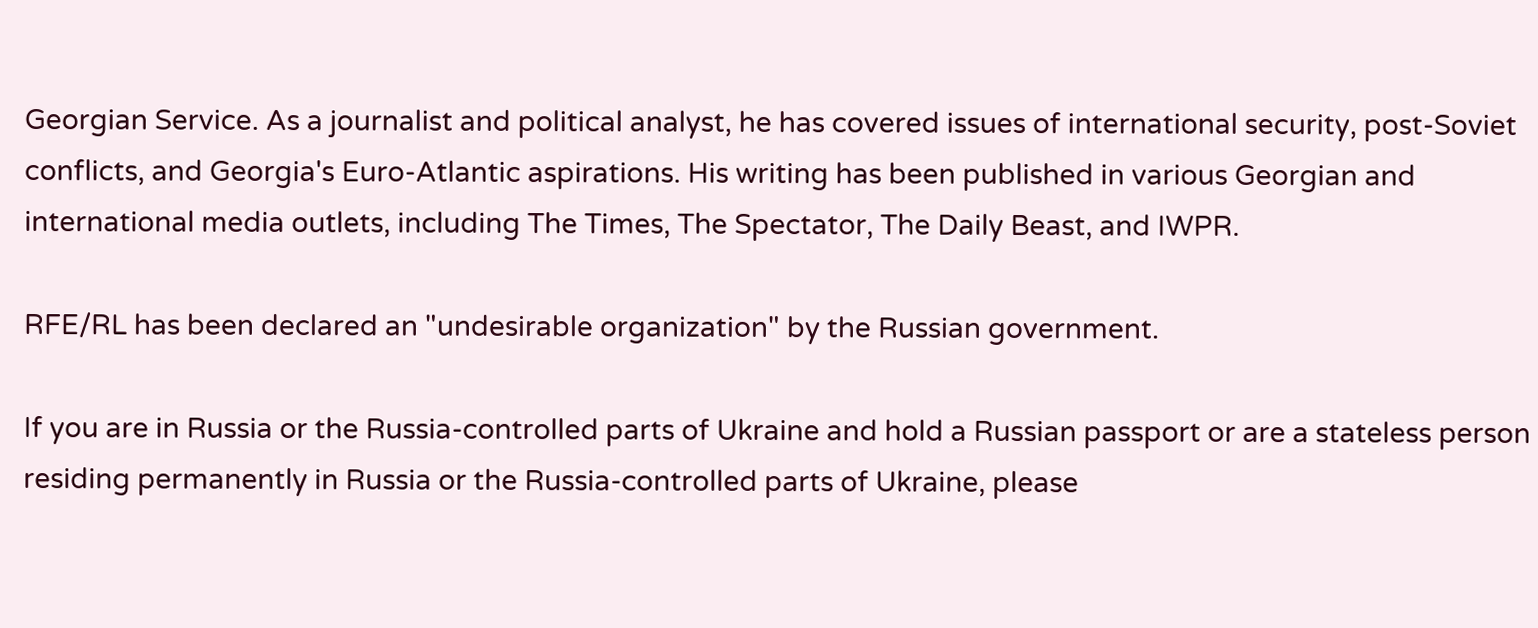Georgian Service. As a journalist and political analyst, he has covered issues of international security, post-Soviet conflicts, and Georgia's Euro-Atlantic aspirations. His writing has been published in various Georgian and international media outlets, including The Times, The Spectator, The Daily Beast, and IWPR.

RFE/RL has been declared an "undesirable organization" by the Russian government.

If you are in Russia or the Russia-controlled parts of Ukraine and hold a Russian passport or are a stateless person residing permanently in Russia or the Russia-controlled parts of Ukraine, please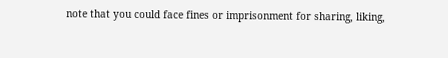note that you could face fines or imprisonment for sharing, liking,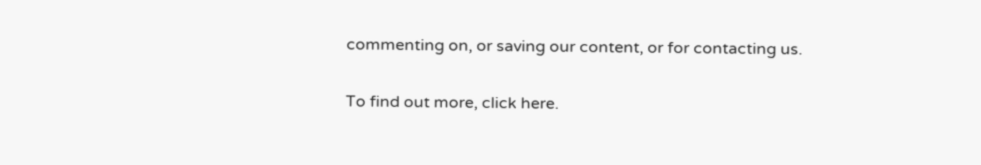commenting on, or saving our content, or for contacting us.

To find out more, click here.